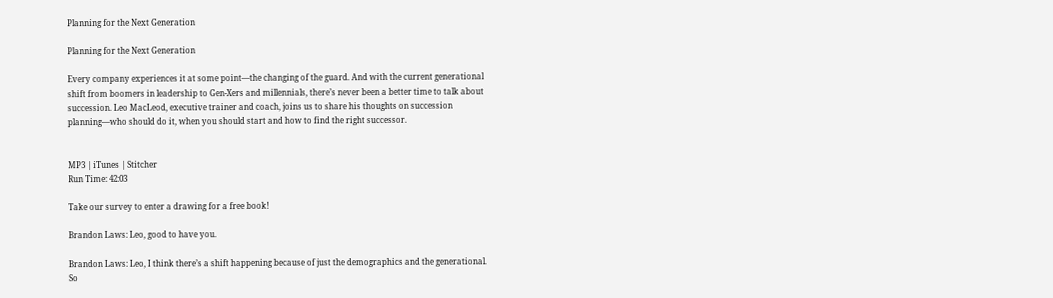Planning for the Next Generation

Planning for the Next Generation

Every company experiences it at some point—the changing of the guard. And with the current generational shift from boomers in leadership to Gen-Xers and millennials, there’s never been a better time to talk about succession. Leo MacLeod, executive trainer and coach, joins us to share his thoughts on succession planning—who should do it, when you should start and how to find the right successor.


MP3 | iTunes | Stitcher
Run Time: 42:03

Take our survey to enter a drawing for a free book!

Brandon Laws: Leo, good to have you.

Brandon Laws: Leo, I think there’s a shift happening because of just the demographics and the generational. So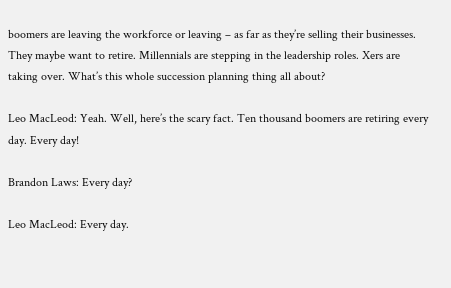boomers are leaving the workforce or leaving – as far as they’re selling their businesses. They maybe want to retire. Millennials are stepping in the leadership roles. Xers are taking over. What’s this whole succession planning thing all about?

Leo MacLeod: Yeah. Well, here’s the scary fact. Ten thousand boomers are retiring every day. Every day!

Brandon Laws: Every day?

Leo MacLeod: Every day.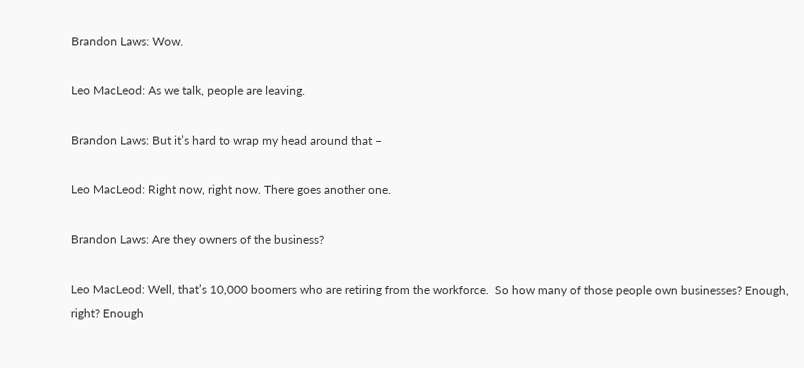Brandon Laws: Wow.

Leo MacLeod: As we talk, people are leaving.

Brandon Laws: But it’s hard to wrap my head around that –

Leo MacLeod: Right now, right now. There goes another one.

Brandon Laws: Are they owners of the business?

Leo MacLeod: Well, that’s 10,000 boomers who are retiring from the workforce.  So how many of those people own businesses? Enough, right? Enough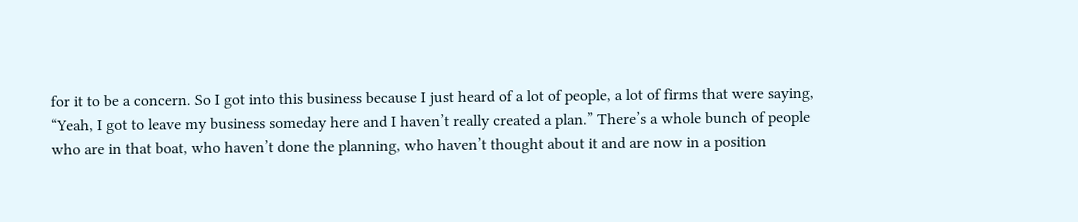for it to be a concern. So I got into this business because I just heard of a lot of people, a lot of firms that were saying, “Yeah, I got to leave my business someday here and I haven’t really created a plan.” There’s a whole bunch of people who are in that boat, who haven’t done the planning, who haven’t thought about it and are now in a position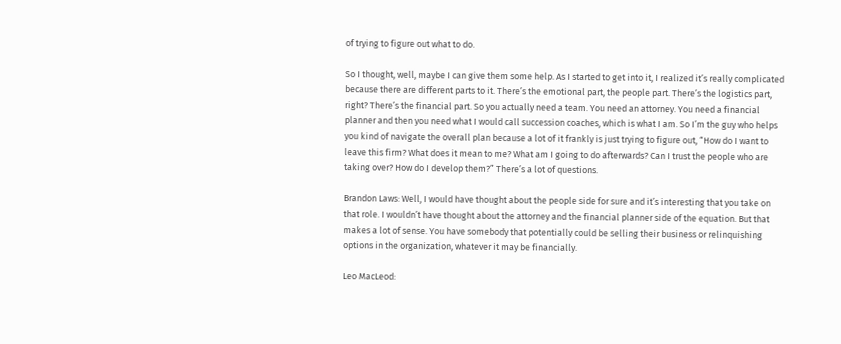of trying to figure out what to do.

So I thought, well, maybe I can give them some help. As I started to get into it, I realized it’s really complicated because there are different parts to it. There’s the emotional part, the people part. There’s the logistics part, right? There’s the financial part. So you actually need a team. You need an attorney. You need a financial planner and then you need what I would call succession coaches, which is what I am. So I’m the guy who helps you kind of navigate the overall plan because a lot of it frankly is just trying to figure out, “How do I want to leave this firm? What does it mean to me? What am I going to do afterwards? Can I trust the people who are taking over? How do I develop them?” There’s a lot of questions.

Brandon Laws: Well, I would have thought about the people side for sure and it’s interesting that you take on that role. I wouldn’t have thought about the attorney and the financial planner side of the equation. But that makes a lot of sense. You have somebody that potentially could be selling their business or relinquishing options in the organization, whatever it may be financially.

Leo MacLeod: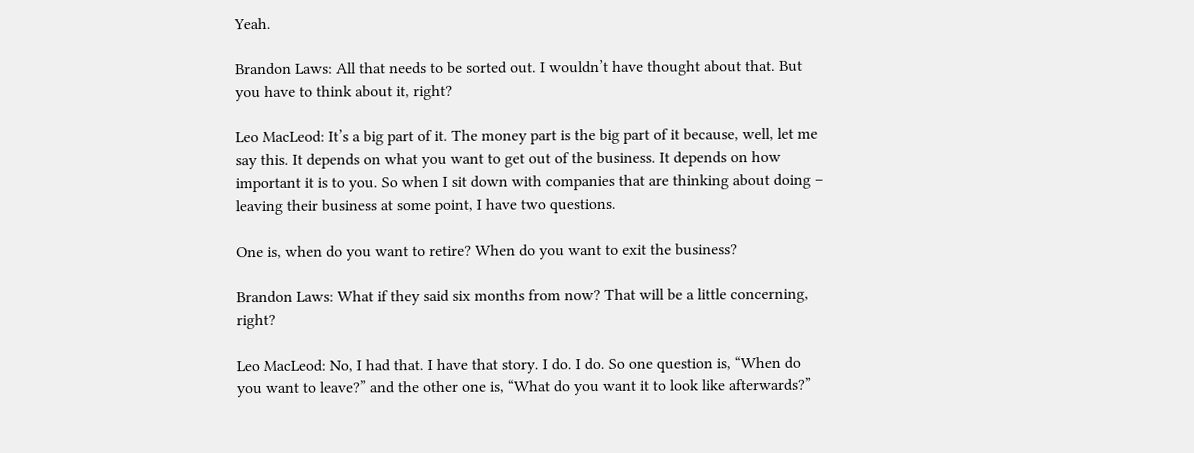Yeah.

Brandon Laws: All that needs to be sorted out. I wouldn’t have thought about that. But you have to think about it, right?

Leo MacLeod: It’s a big part of it. The money part is the big part of it because, well, let me say this. It depends on what you want to get out of the business. It depends on how important it is to you. So when I sit down with companies that are thinking about doing – leaving their business at some point, I have two questions.

One is, when do you want to retire? When do you want to exit the business?

Brandon Laws: What if they said six months from now? That will be a little concerning, right?

Leo MacLeod: No, I had that. I have that story. I do. I do. So one question is, “When do you want to leave?” and the other one is, “What do you want it to look like afterwards?”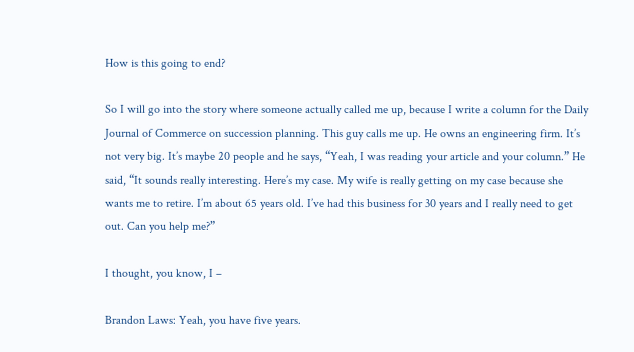How is this going to end?

So I will go into the story where someone actually called me up, because I write a column for the Daily Journal of Commerce on succession planning. This guy calls me up. He owns an engineering firm. It’s not very big. It’s maybe 20 people and he says, “Yeah, I was reading your article and your column.” He said, “It sounds really interesting. Here’s my case. My wife is really getting on my case because she wants me to retire. I’m about 65 years old. I’ve had this business for 30 years and I really need to get out. Can you help me?”

I thought, you know, I –

Brandon Laws: Yeah, you have five years.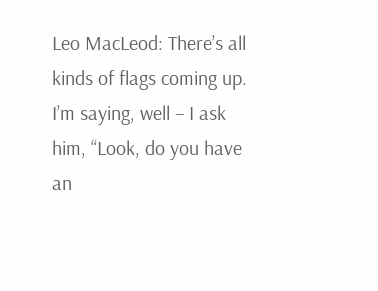Leo MacLeod: There’s all kinds of flags coming up. I’m saying, well – I ask him, “Look, do you have an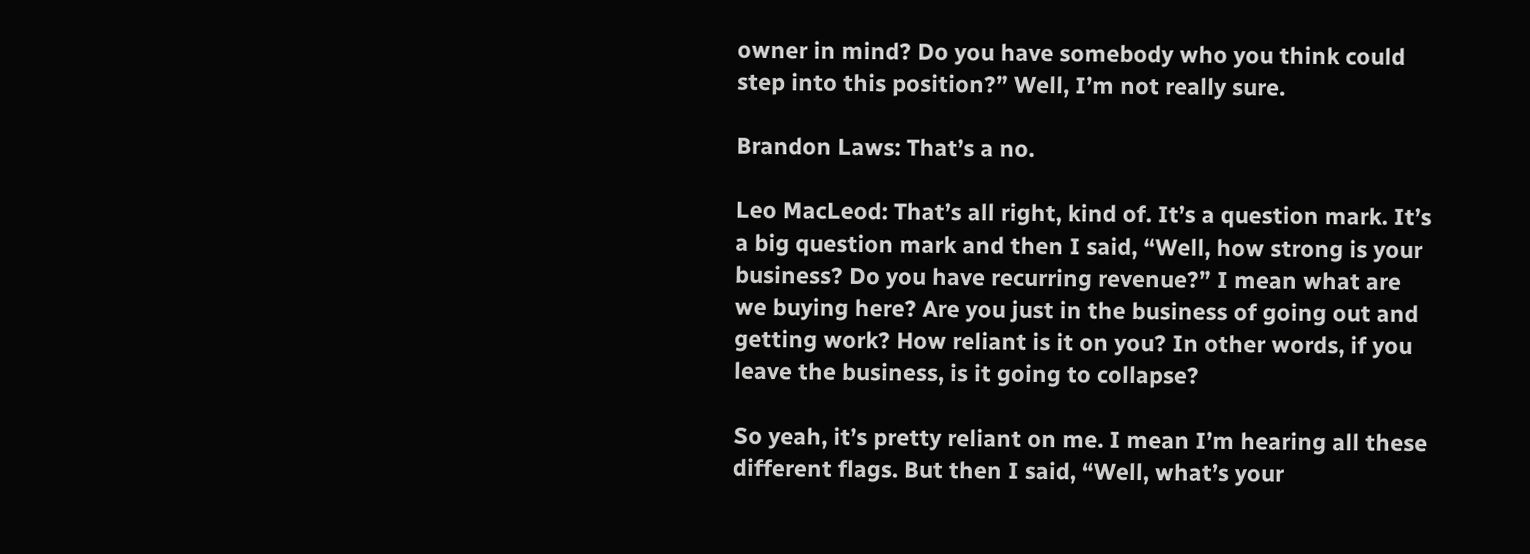owner in mind? Do you have somebody who you think could step into this position?” Well, I’m not really sure.

Brandon Laws: That’s a no.

Leo MacLeod: That’s all right, kind of. It’s a question mark. It’s a big question mark and then I said, “Well, how strong is your business? Do you have recurring revenue?” I mean what are we buying here? Are you just in the business of going out and getting work? How reliant is it on you? In other words, if you leave the business, is it going to collapse?

So yeah, it’s pretty reliant on me. I mean I’m hearing all these different flags. But then I said, “Well, what’s your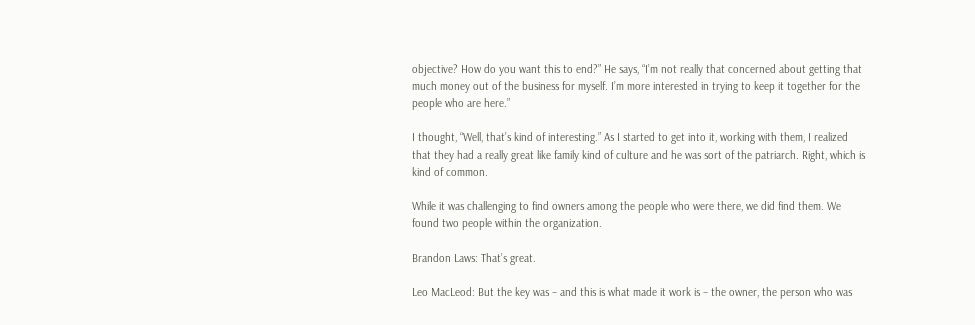objective? How do you want this to end?” He says, “I’m not really that concerned about getting that much money out of the business for myself. I’m more interested in trying to keep it together for the people who are here.”

I thought, “Well, that’s kind of interesting.” As I started to get into it, working with them, I realized that they had a really great like family kind of culture and he was sort of the patriarch. Right, which is kind of common.

While it was challenging to find owners among the people who were there, we did find them. We found two people within the organization.

Brandon Laws: That’s great.

Leo MacLeod: But the key was – and this is what made it work is – the owner, the person who was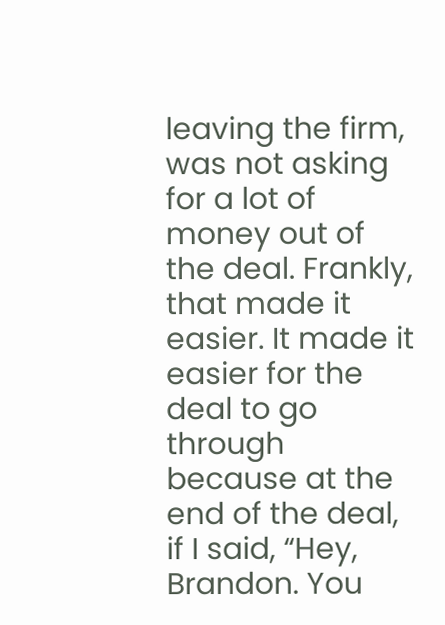leaving the firm, was not asking for a lot of money out of the deal. Frankly, that made it easier. It made it easier for the deal to go through because at the end of the deal, if I said, “Hey, Brandon. You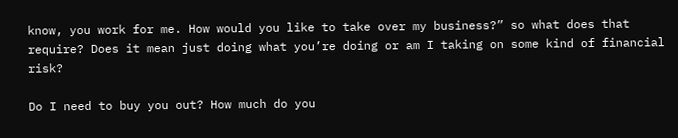know, you work for me. How would you like to take over my business?” so what does that require? Does it mean just doing what you’re doing or am I taking on some kind of financial risk?

Do I need to buy you out? How much do you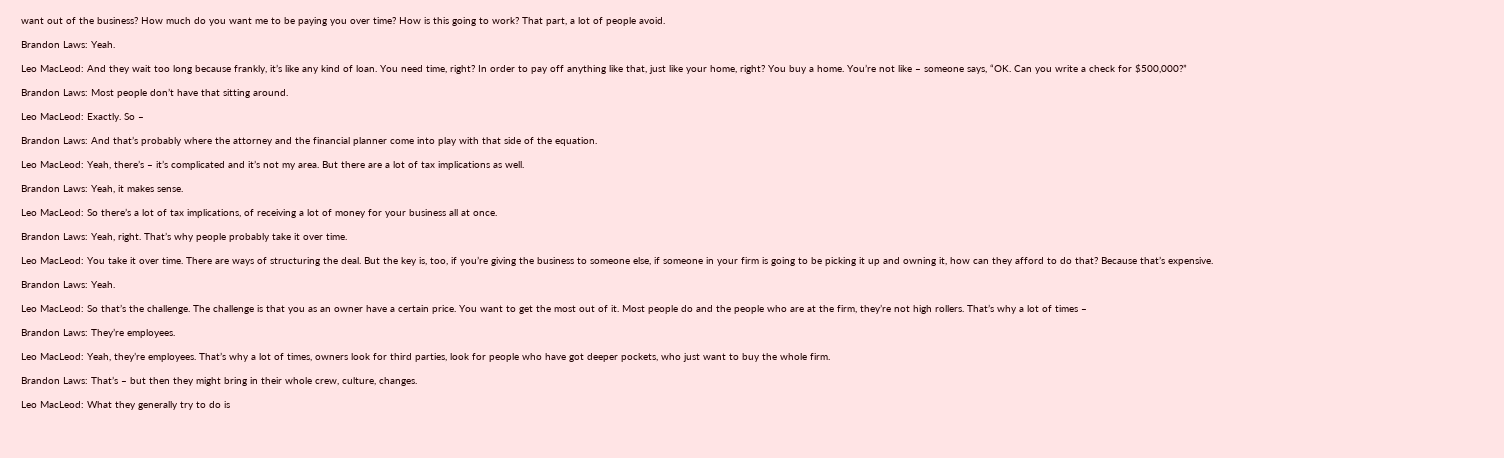want out of the business? How much do you want me to be paying you over time? How is this going to work? That part, a lot of people avoid.

Brandon Laws: Yeah.

Leo MacLeod: And they wait too long because frankly, it’s like any kind of loan. You need time, right? In order to pay off anything like that, just like your home, right? You buy a home. You’re not like – someone says, “OK. Can you write a check for $500,000?”

Brandon Laws: Most people don’t have that sitting around.

Leo MacLeod: Exactly. So –

Brandon Laws: And that’s probably where the attorney and the financial planner come into play with that side of the equation.

Leo MacLeod: Yeah, there’s – it’s complicated and it’s not my area. But there are a lot of tax implications as well.

Brandon Laws: Yeah, it makes sense.

Leo MacLeod: So there’s a lot of tax implications, of receiving a lot of money for your business all at once.

Brandon Laws: Yeah, right. That’s why people probably take it over time.

Leo MacLeod: You take it over time. There are ways of structuring the deal. But the key is, too, if you’re giving the business to someone else, if someone in your firm is going to be picking it up and owning it, how can they afford to do that? Because that’s expensive.

Brandon Laws: Yeah.

Leo MacLeod: So that’s the challenge. The challenge is that you as an owner have a certain price. You want to get the most out of it. Most people do and the people who are at the firm, they’re not high rollers. That’s why a lot of times –

Brandon Laws: They’re employees.

Leo MacLeod: Yeah, they’re employees. That’s why a lot of times, owners look for third parties, look for people who have got deeper pockets, who just want to buy the whole firm.

Brandon Laws: That’s – but then they might bring in their whole crew, culture, changes.

Leo MacLeod: What they generally try to do is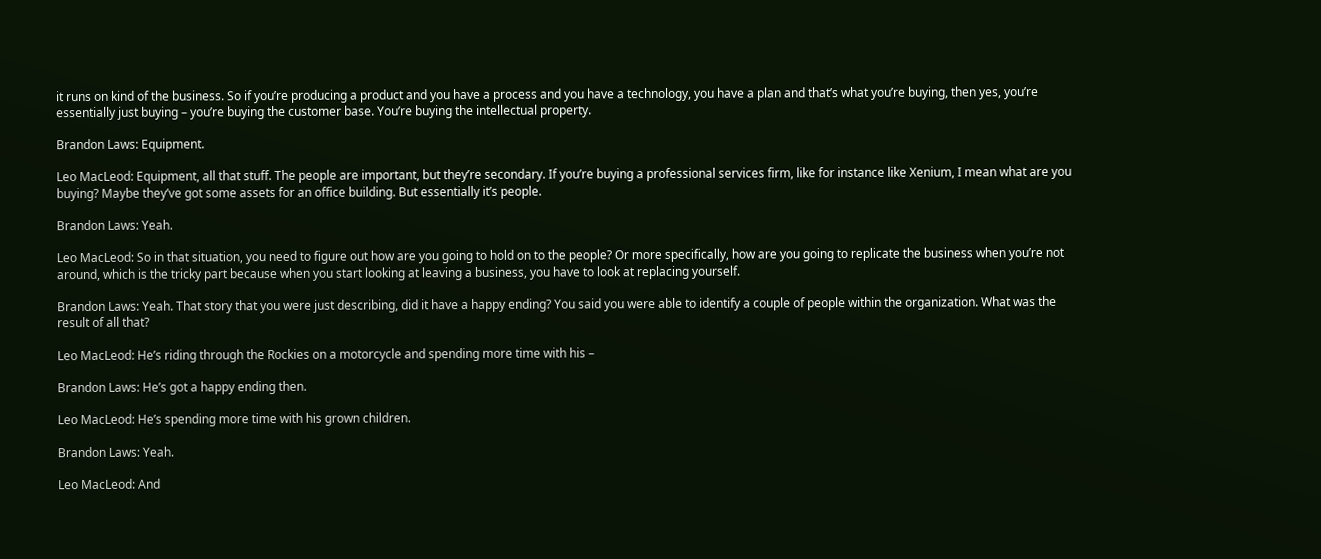it runs on kind of the business. So if you’re producing a product and you have a process and you have a technology, you have a plan and that’s what you’re buying, then yes, you’re essentially just buying – you’re buying the customer base. You’re buying the intellectual property.

Brandon Laws: Equipment.

Leo MacLeod: Equipment, all that stuff. The people are important, but they’re secondary. If you’re buying a professional services firm, like for instance like Xenium, I mean what are you buying? Maybe they’ve got some assets for an office building. But essentially it’s people.

Brandon Laws: Yeah.

Leo MacLeod: So in that situation, you need to figure out how are you going to hold on to the people? Or more specifically, how are you going to replicate the business when you’re not around, which is the tricky part because when you start looking at leaving a business, you have to look at replacing yourself.

Brandon Laws: Yeah. That story that you were just describing, did it have a happy ending? You said you were able to identify a couple of people within the organization. What was the result of all that?

Leo MacLeod: He’s riding through the Rockies on a motorcycle and spending more time with his –

Brandon Laws: He’s got a happy ending then.

Leo MacLeod: He’s spending more time with his grown children.

Brandon Laws: Yeah.

Leo MacLeod: And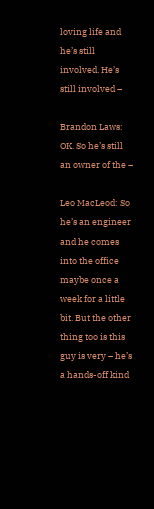loving life and he’s still involved. He’s still involved –

Brandon Laws: OK. So he’s still an owner of the –

Leo MacLeod: So he’s an engineer and he comes into the office maybe once a week for a little bit. But the other thing too is this guy is very – he’s a hands-off kind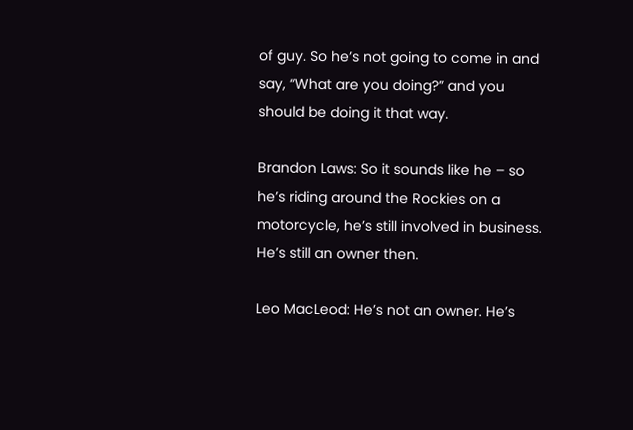of guy. So he’s not going to come in and say, “What are you doing?” and you should be doing it that way.

Brandon Laws: So it sounds like he – so he’s riding around the Rockies on a motorcycle, he’s still involved in business. He’s still an owner then.

Leo MacLeod: He’s not an owner. He’s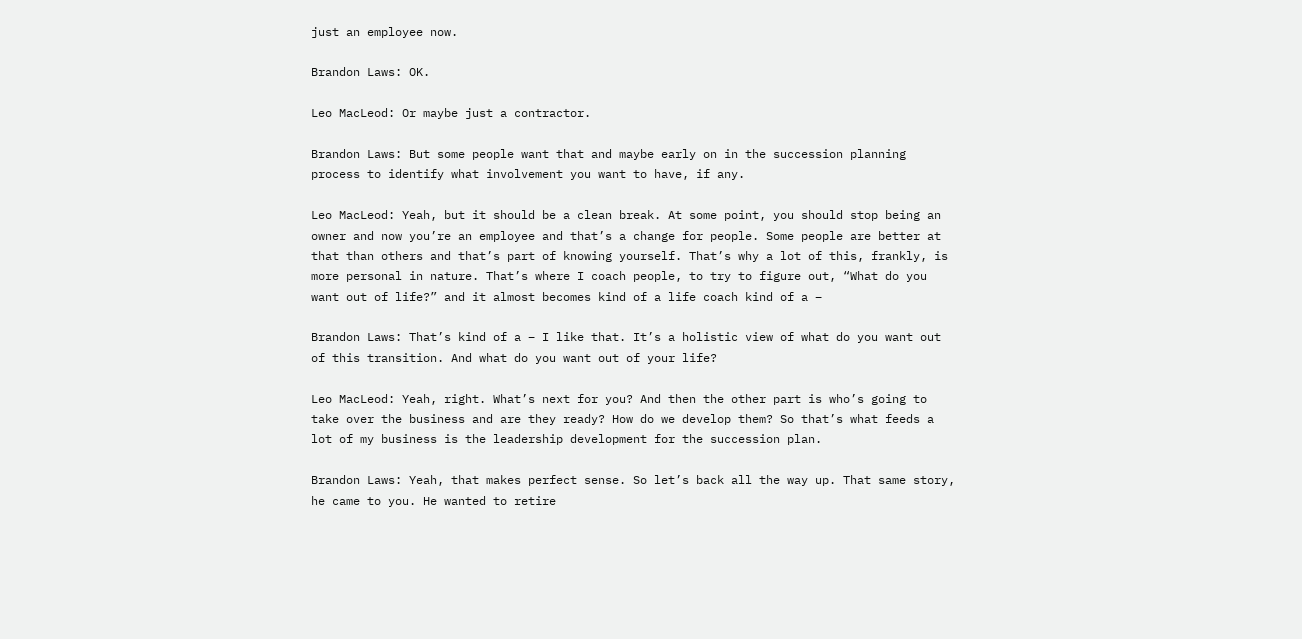just an employee now.

Brandon Laws: OK.

Leo MacLeod: Or maybe just a contractor.

Brandon Laws: But some people want that and maybe early on in the succession planning process to identify what involvement you want to have, if any.

Leo MacLeod: Yeah, but it should be a clean break. At some point, you should stop being an owner and now you’re an employee and that’s a change for people. Some people are better at that than others and that’s part of knowing yourself. That’s why a lot of this, frankly, is more personal in nature. That’s where I coach people, to try to figure out, “What do you want out of life?” and it almost becomes kind of a life coach kind of a –

Brandon Laws: That’s kind of a – I like that. It’s a holistic view of what do you want out of this transition. And what do you want out of your life?

Leo MacLeod: Yeah, right. What’s next for you? And then the other part is who’s going to take over the business and are they ready? How do we develop them? So that’s what feeds a lot of my business is the leadership development for the succession plan.

Brandon Laws: Yeah, that makes perfect sense. So let’s back all the way up. That same story, he came to you. He wanted to retire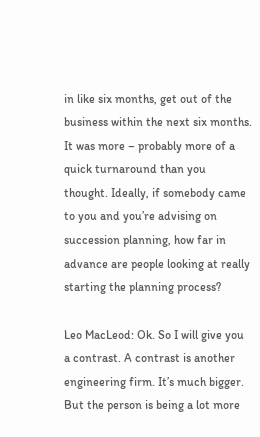in like six months, get out of the business within the next six months. It was more – probably more of a quick turnaround than you thought. Ideally, if somebody came to you and you’re advising on succession planning, how far in advance are people looking at really starting the planning process?

Leo MacLeod: Ok. So I will give you a contrast. A contrast is another engineering firm. It’s much bigger. But the person is being a lot more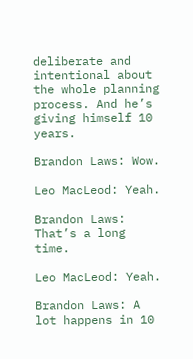deliberate and intentional about the whole planning process. And he’s giving himself 10 years.

Brandon Laws: Wow.

Leo MacLeod: Yeah.

Brandon Laws: That’s a long time.

Leo MacLeod: Yeah.

Brandon Laws: A lot happens in 10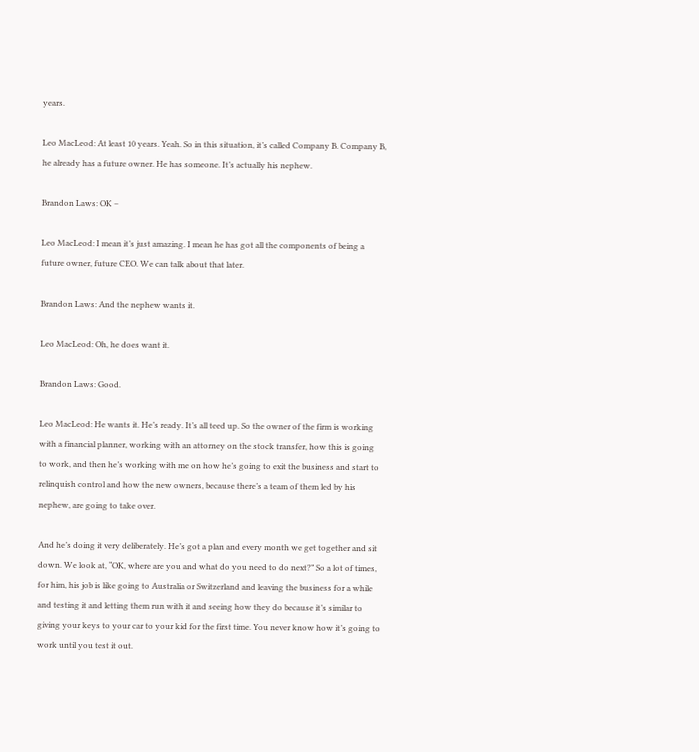years.

Leo MacLeod: At least 10 years. Yeah. So in this situation, it’s called Company B. Company B, he already has a future owner. He has someone. It’s actually his nephew.

Brandon Laws: OK –

Leo MacLeod: I mean it’s just amazing. I mean he has got all the components of being a future owner, future CEO. We can talk about that later.

Brandon Laws: And the nephew wants it.

Leo MacLeod: Oh, he does want it.

Brandon Laws: Good.

Leo MacLeod: He wants it. He’s ready. It’s all teed up. So the owner of the firm is working with a financial planner, working with an attorney on the stock transfer, how this is going to work, and then he’s working with me on how he’s going to exit the business and start to relinquish control and how the new owners, because there’s a team of them led by his nephew, are going to take over.

And he’s doing it very deliberately. He’s got a plan and every month we get together and sit down. We look at, “OK, where are you and what do you need to do next?” So a lot of times, for him, his job is like going to Australia or Switzerland and leaving the business for a while and testing it and letting them run with it and seeing how they do because it’s similar to giving your keys to your car to your kid for the first time. You never know how it’s going to work until you test it out.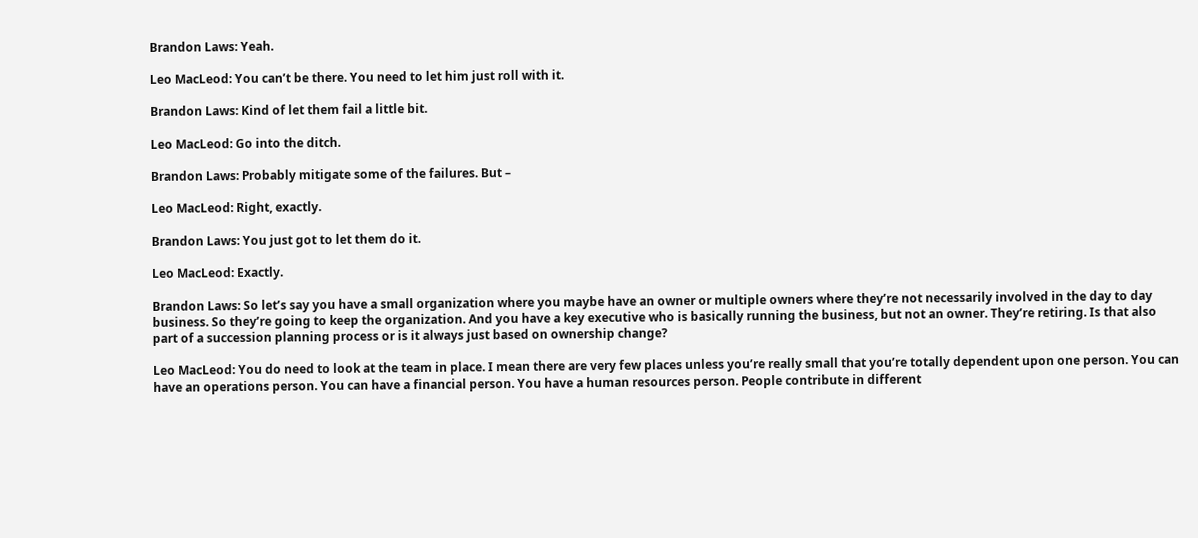Brandon Laws: Yeah.

Leo MacLeod: You can’t be there. You need to let him just roll with it.

Brandon Laws: Kind of let them fail a little bit.

Leo MacLeod: Go into the ditch.

Brandon Laws: Probably mitigate some of the failures. But –

Leo MacLeod: Right, exactly.

Brandon Laws: You just got to let them do it.

Leo MacLeod: Exactly.

Brandon Laws: So let’s say you have a small organization where you maybe have an owner or multiple owners where they’re not necessarily involved in the day to day business. So they’re going to keep the organization. And you have a key executive who is basically running the business, but not an owner. They’re retiring. Is that also part of a succession planning process or is it always just based on ownership change?

Leo MacLeod: You do need to look at the team in place. I mean there are very few places unless you’re really small that you’re totally dependent upon one person. You can have an operations person. You can have a financial person. You have a human resources person. People contribute in different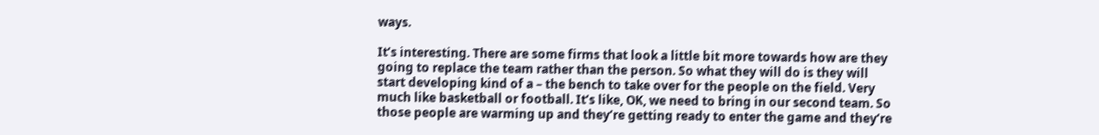ways.

It’s interesting. There are some firms that look a little bit more towards how are they going to replace the team rather than the person. So what they will do is they will start developing kind of a – the bench to take over for the people on the field. Very much like basketball or football. It’s like, OK, we need to bring in our second team. So those people are warming up and they’re getting ready to enter the game and they’re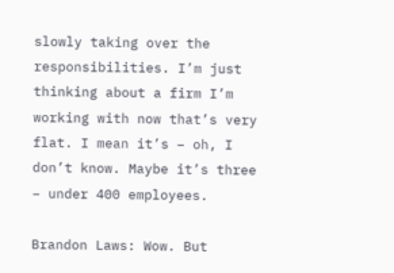slowly taking over the responsibilities. I’m just thinking about a firm I’m working with now that’s very flat. I mean it’s – oh, I don’t know. Maybe it’s three – under 400 employees.

Brandon Laws: Wow. But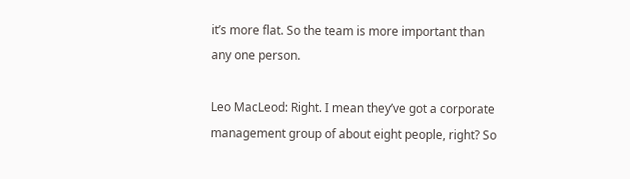it’s more flat. So the team is more important than any one person.

Leo MacLeod: Right. I mean they’ve got a corporate management group of about eight people, right? So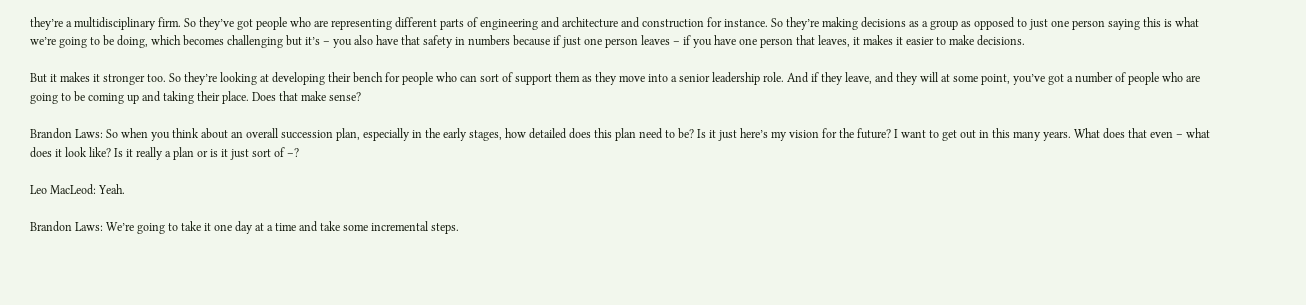they’re a multidisciplinary firm. So they’ve got people who are representing different parts of engineering and architecture and construction for instance. So they’re making decisions as a group as opposed to just one person saying this is what we’re going to be doing, which becomes challenging but it’s – you also have that safety in numbers because if just one person leaves – if you have one person that leaves, it makes it easier to make decisions.

But it makes it stronger too. So they’re looking at developing their bench for people who can sort of support them as they move into a senior leadership role. And if they leave, and they will at some point, you’ve got a number of people who are going to be coming up and taking their place. Does that make sense?

Brandon Laws: So when you think about an overall succession plan, especially in the early stages, how detailed does this plan need to be? Is it just here’s my vision for the future? I want to get out in this many years. What does that even – what does it look like? Is it really a plan or is it just sort of –?

Leo MacLeod: Yeah.

Brandon Laws: We’re going to take it one day at a time and take some incremental steps.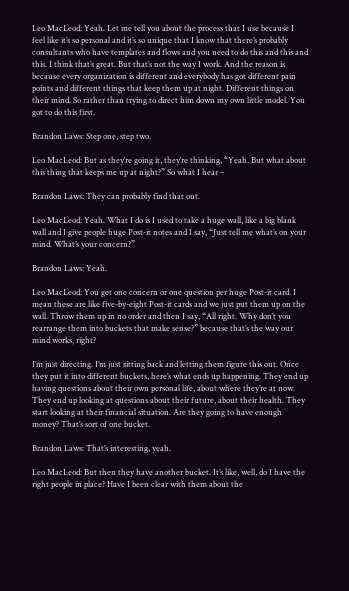Leo MacLeod: Yeah. Let me tell you about the process that I use because I feel like it’s so personal and it’s so unique that I know that there’s probably consultants who have templates and flows and you need to do this and this and this. I think that’s great. But that’s not the way I work. And the reason is because every organization is different and everybody has got different pain points and different things that keep them up at night. Different things on their mind. So rather than trying to direct him down my own little model. You got to do this first.

Brandon Laws: Step one, step two.

Leo MacLeod: But as they’re going it, they’re thinking, “Yeah. But what about this thing that keeps me up at night?” So what I hear –

Brandon Laws: They can probably find that out.

Leo MacLeod: Yeah. What I do is I used to take a huge wall, like a big blank wall and I give people huge Post-it notes and I say, “Just tell me what’s on your mind. What’s your concern?”

Brandon Laws: Yeah.

Leo MacLeod: You get one concern or one question per huge Post-it card. I mean these are like five-by-eight Post-it cards and we just put them up on the wall. Throw them up in no order and then I say, “All right. Why don’t you rearrange them into buckets that make sense?” because that’s the way our mind works, right?

I’m just directing. I’m just sitting back and letting them figure this out. Once they put it into different buckets, here’s what ends up happening. They end up having questions about their own personal life, about where they’re at now. They end up looking at questions about their future, about their health. They start looking at their financial situation. Are they going to have enough money? That’s sort of one bucket.

Brandon Laws: That’s interesting, yeah.

Leo MacLeod: But then they have another bucket. It’s like, well, do I have the right people in place? Have I been clear with them about the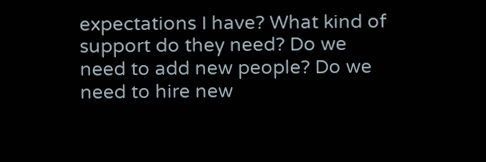expectations I have? What kind of support do they need? Do we need to add new people? Do we need to hire new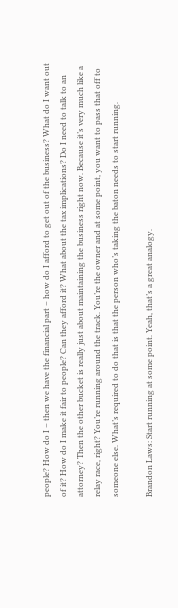people? How do I – then we have the financial part – how do I afford to get out of the business? What do I want out of it? How do I make it fair to people? Can they afford it? What about the tax implications? Do I need to talk to an attorney? Then the other bucket is really just about maintaining the business right now. Because it’s very much like a relay race, right? You’re running around the track. You’re the owner and at some point, you want to pass that off to someone else. What’s required to do that is that the person who’s taking the baton needs to start running.

Brandon Laws: Start running at some point. Yeah, that’s a great analogy.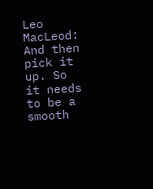Leo MacLeod: And then pick it up. So it needs to be a smooth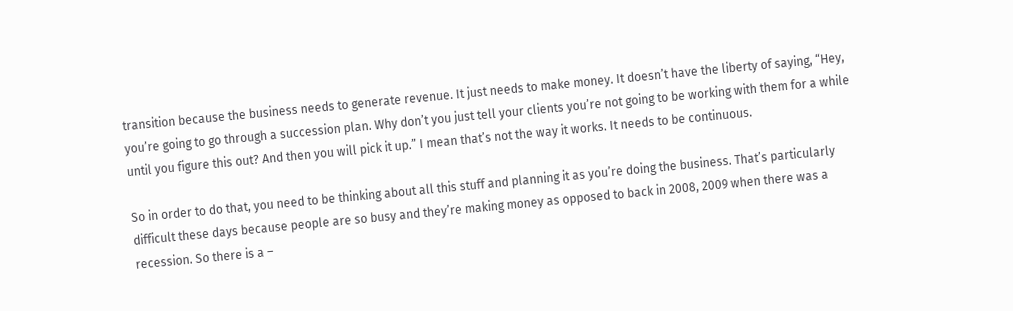transition because the business needs to generate revenue. It just needs to make money. It doesn’t have the liberty of saying, “Hey, you’re going to go through a succession plan. Why don’t you just tell your clients you’re not going to be working with them for a while until you figure this out? And then you will pick it up.” I mean that’s not the way it works. It needs to be continuous.

So in order to do that, you need to be thinking about all this stuff and planning it as you’re doing the business. That’s particularly difficult these days because people are so busy and they’re making money as opposed to back in 2008, 2009 when there was a recession. So there is a –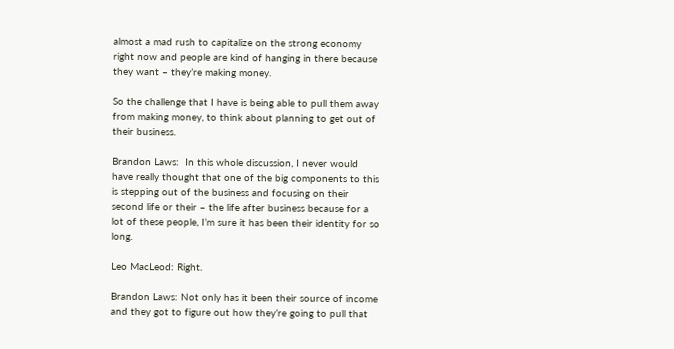almost a mad rush to capitalize on the strong economy right now and people are kind of hanging in there because they want – they’re making money.

So the challenge that I have is being able to pull them away from making money, to think about planning to get out of their business.

Brandon Laws:  In this whole discussion, I never would have really thought that one of the big components to this is stepping out of the business and focusing on their second life or their – the life after business because for a lot of these people, I’m sure it has been their identity for so long.

Leo MacLeod: Right.

Brandon Laws: Not only has it been their source of income and they got to figure out how they’re going to pull that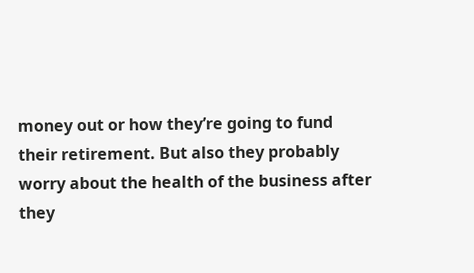money out or how they’re going to fund their retirement. But also they probably worry about the health of the business after they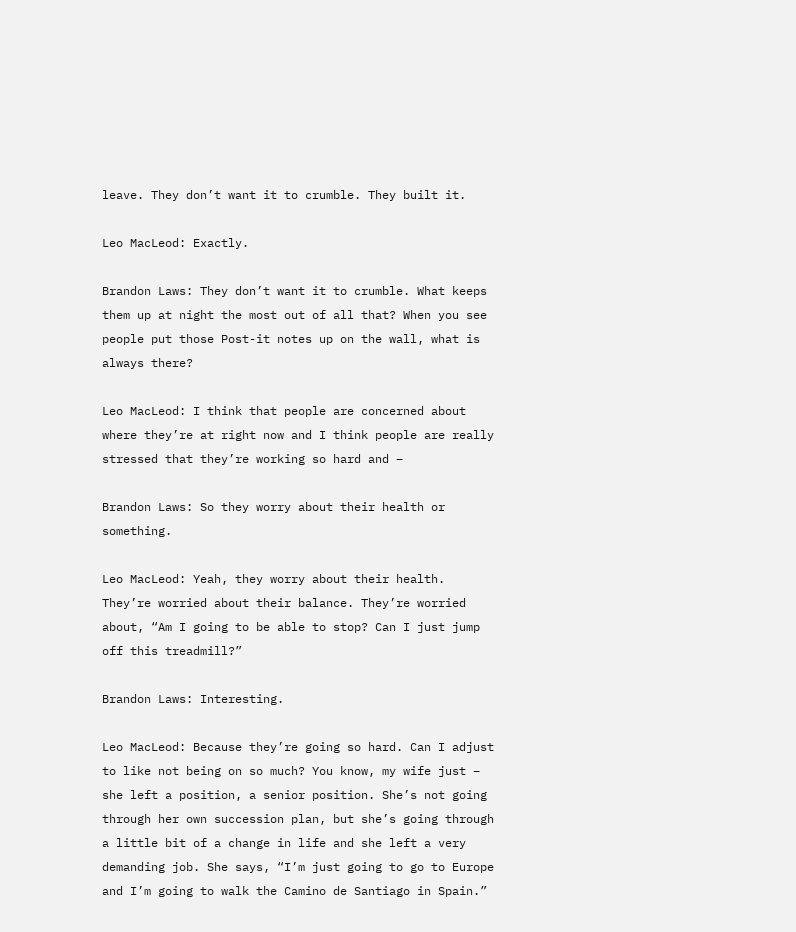leave. They don’t want it to crumble. They built it.

Leo MacLeod: Exactly.

Brandon Laws: They don’t want it to crumble. What keeps them up at night the most out of all that? When you see people put those Post-it notes up on the wall, what is always there?

Leo MacLeod: I think that people are concerned about where they’re at right now and I think people are really stressed that they’re working so hard and –

Brandon Laws: So they worry about their health or something.

Leo MacLeod: Yeah, they worry about their health. They’re worried about their balance. They’re worried about, “Am I going to be able to stop? Can I just jump off this treadmill?”

Brandon Laws: Interesting.

Leo MacLeod: Because they’re going so hard. Can I adjust to like not being on so much? You know, my wife just – she left a position, a senior position. She’s not going through her own succession plan, but she’s going through a little bit of a change in life and she left a very demanding job. She says, “I’m just going to go to Europe and I’m going to walk the Camino de Santiago in Spain.”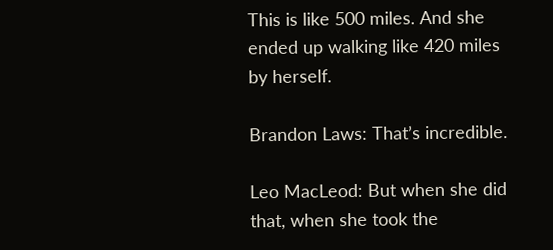This is like 500 miles. And she ended up walking like 420 miles by herself.

Brandon Laws: That’s incredible.

Leo MacLeod: But when she did that, when she took the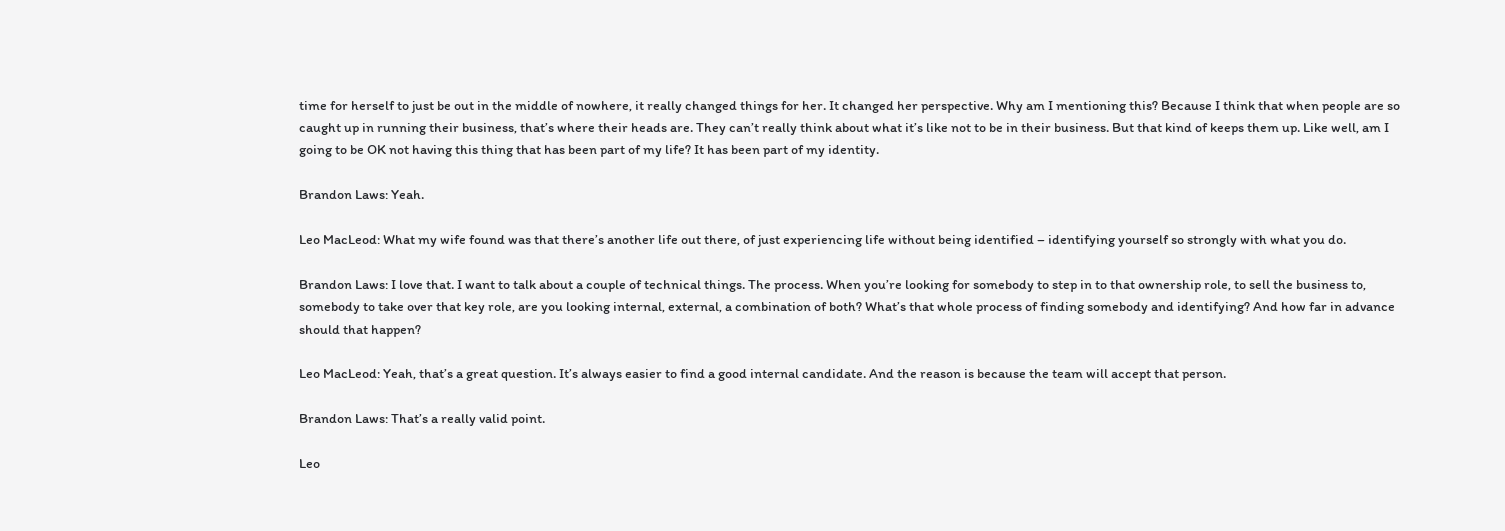time for herself to just be out in the middle of nowhere, it really changed things for her. It changed her perspective. Why am I mentioning this? Because I think that when people are so caught up in running their business, that’s where their heads are. They can’t really think about what it’s like not to be in their business. But that kind of keeps them up. Like well, am I going to be OK not having this thing that has been part of my life? It has been part of my identity.

Brandon Laws: Yeah.

Leo MacLeod: What my wife found was that there’s another life out there, of just experiencing life without being identified – identifying yourself so strongly with what you do.

Brandon Laws: I love that. I want to talk about a couple of technical things. The process. When you’re looking for somebody to step in to that ownership role, to sell the business to, somebody to take over that key role, are you looking internal, external, a combination of both? What’s that whole process of finding somebody and identifying? And how far in advance should that happen?

Leo MacLeod: Yeah, that’s a great question. It’s always easier to find a good internal candidate. And the reason is because the team will accept that person.

Brandon Laws: That’s a really valid point.

Leo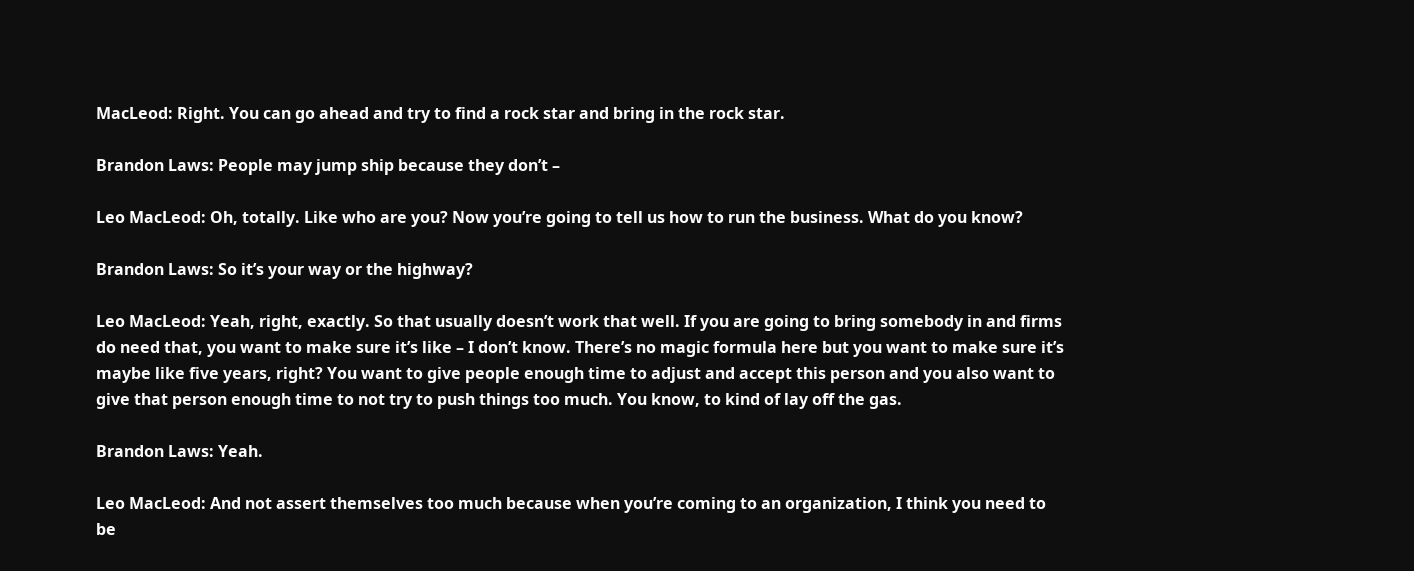MacLeod: Right. You can go ahead and try to find a rock star and bring in the rock star.

Brandon Laws: People may jump ship because they don’t –

Leo MacLeod: Oh, totally. Like who are you? Now you’re going to tell us how to run the business. What do you know?

Brandon Laws: So it’s your way or the highway?

Leo MacLeod: Yeah, right, exactly. So that usually doesn’t work that well. If you are going to bring somebody in and firms do need that, you want to make sure it’s like – I don’t know. There’s no magic formula here but you want to make sure it’s maybe like five years, right? You want to give people enough time to adjust and accept this person and you also want to give that person enough time to not try to push things too much. You know, to kind of lay off the gas.

Brandon Laws: Yeah.

Leo MacLeod: And not assert themselves too much because when you’re coming to an organization, I think you need to be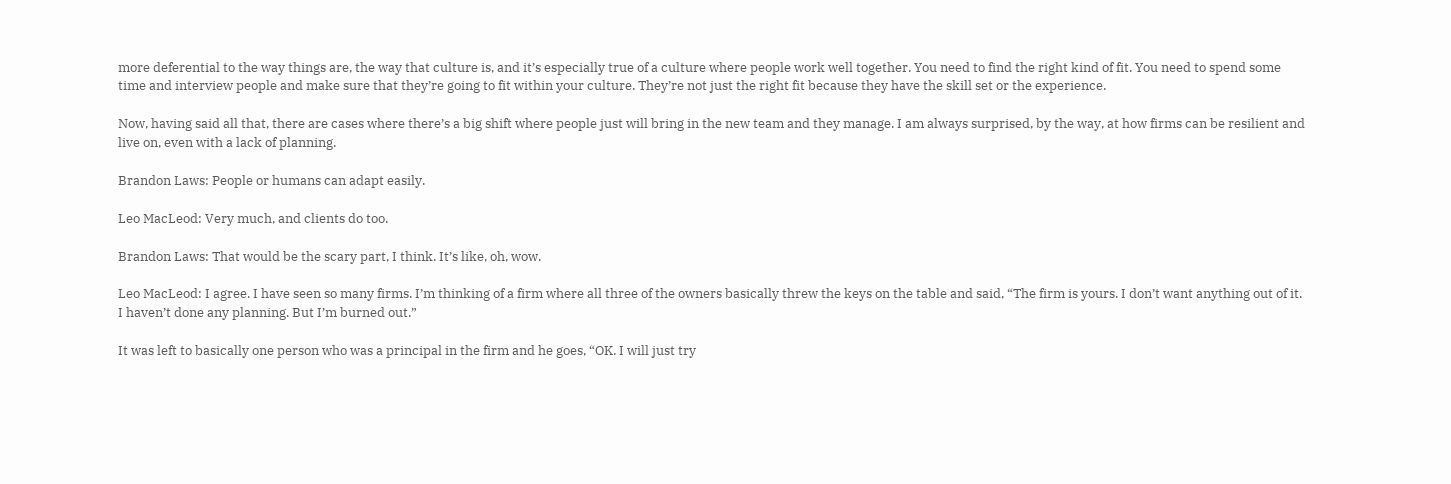more deferential to the way things are, the way that culture is, and it’s especially true of a culture where people work well together. You need to find the right kind of fit. You need to spend some time and interview people and make sure that they’re going to fit within your culture. They’re not just the right fit because they have the skill set or the experience.

Now, having said all that, there are cases where there’s a big shift where people just will bring in the new team and they manage. I am always surprised, by the way, at how firms can be resilient and live on, even with a lack of planning.

Brandon Laws: People or humans can adapt easily.

Leo MacLeod: Very much, and clients do too.

Brandon Laws: That would be the scary part, I think. It’s like, oh, wow.

Leo MacLeod: I agree. I have seen so many firms. I’m thinking of a firm where all three of the owners basically threw the keys on the table and said, “The firm is yours. I don’t want anything out of it. I haven’t done any planning. But I’m burned out.”

It was left to basically one person who was a principal in the firm and he goes, “OK. I will just try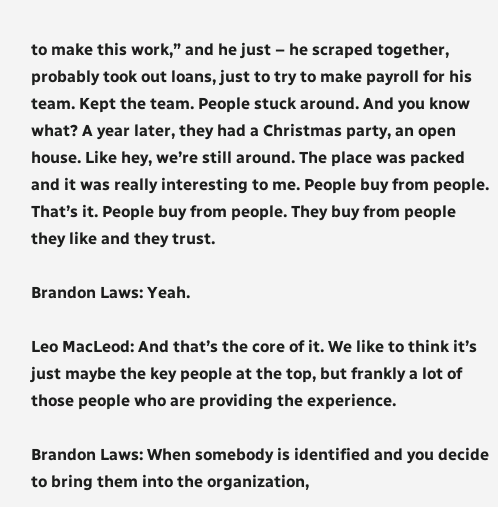to make this work,” and he just – he scraped together, probably took out loans, just to try to make payroll for his team. Kept the team. People stuck around. And you know what? A year later, they had a Christmas party, an open house. Like hey, we’re still around. The place was packed and it was really interesting to me. People buy from people. That’s it. People buy from people. They buy from people they like and they trust.

Brandon Laws: Yeah.

Leo MacLeod: And that’s the core of it. We like to think it’s just maybe the key people at the top, but frankly a lot of those people who are providing the experience.

Brandon Laws: When somebody is identified and you decide to bring them into the organization,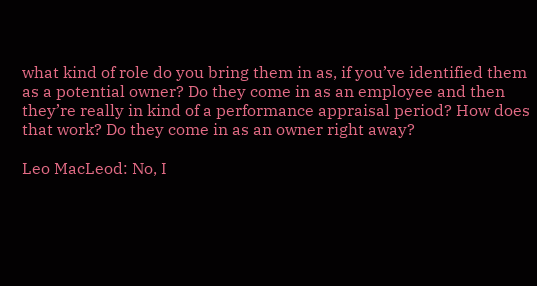what kind of role do you bring them in as, if you’ve identified them as a potential owner? Do they come in as an employee and then they’re really in kind of a performance appraisal period? How does that work? Do they come in as an owner right away?

Leo MacLeod: No, I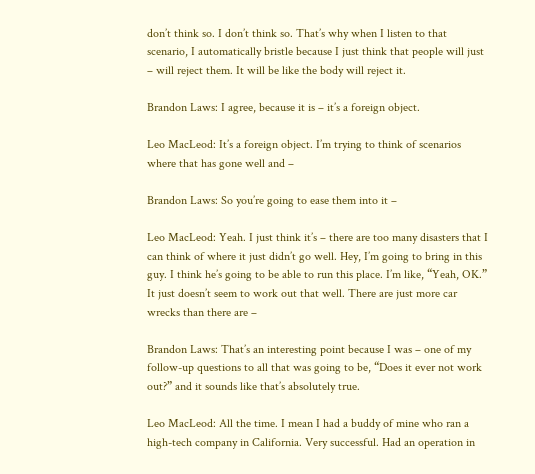don’t think so. I don’t think so. That’s why when I listen to that scenario, I automatically bristle because I just think that people will just – will reject them. It will be like the body will reject it.

Brandon Laws: I agree, because it is – it’s a foreign object.

Leo MacLeod: It’s a foreign object. I’m trying to think of scenarios where that has gone well and –

Brandon Laws: So you’re going to ease them into it –

Leo MacLeod: Yeah. I just think it’s – there are too many disasters that I can think of where it just didn’t go well. Hey, I’m going to bring in this guy. I think he’s going to be able to run this place. I’m like, “Yeah, OK.” It just doesn’t seem to work out that well. There are just more car wrecks than there are –

Brandon Laws: That’s an interesting point because I was – one of my follow-up questions to all that was going to be, “Does it ever not work out?” and it sounds like that’s absolutely true.

Leo MacLeod: All the time. I mean I had a buddy of mine who ran a high-tech company in California. Very successful. Had an operation in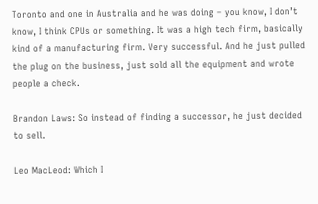Toronto and one in Australia and he was doing – you know, I don’t know, I think CPUs or something. It was a high tech firm, basically kind of a manufacturing firm. Very successful. And he just pulled the plug on the business, just sold all the equipment and wrote people a check.

Brandon Laws: So instead of finding a successor, he just decided to sell.

Leo MacLeod: Which I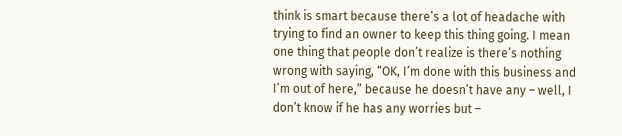think is smart because there’s a lot of headache with trying to find an owner to keep this thing going. I mean one thing that people don’t realize is there’s nothing wrong with saying, “OK, I’m done with this business and I’m out of here,” because he doesn’t have any – well, I don’t know if he has any worries but –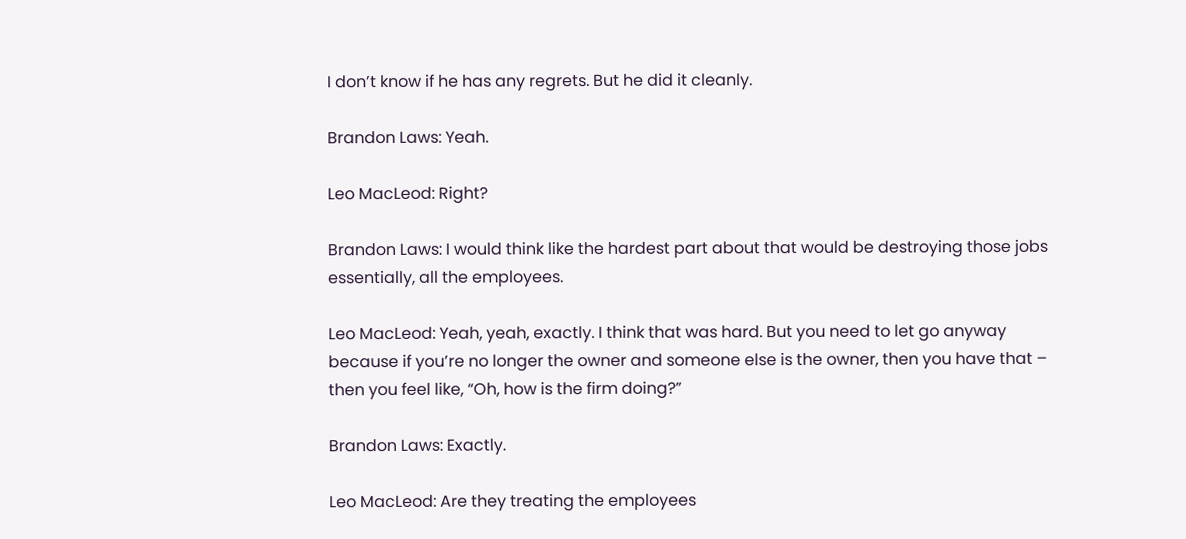I don’t know if he has any regrets. But he did it cleanly.

Brandon Laws: Yeah.

Leo MacLeod: Right?

Brandon Laws: I would think like the hardest part about that would be destroying those jobs essentially, all the employees.

Leo MacLeod: Yeah, yeah, exactly. I think that was hard. But you need to let go anyway because if you’re no longer the owner and someone else is the owner, then you have that – then you feel like, “Oh, how is the firm doing?”

Brandon Laws: Exactly.

Leo MacLeod: Are they treating the employees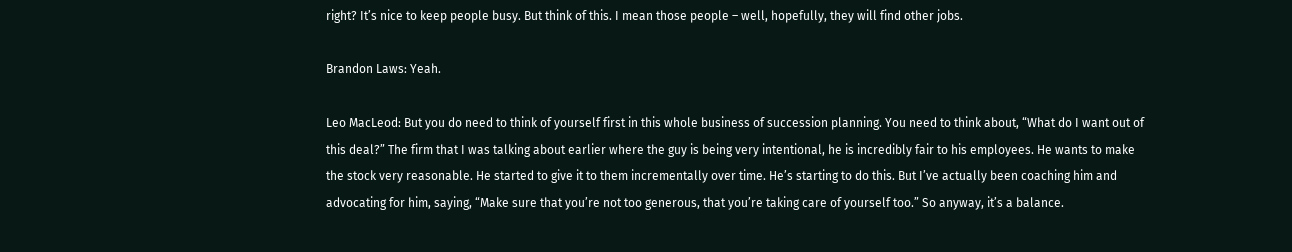right? It’s nice to keep people busy. But think of this. I mean those people – well, hopefully, they will find other jobs.

Brandon Laws: Yeah.

Leo MacLeod: But you do need to think of yourself first in this whole business of succession planning. You need to think about, “What do I want out of this deal?” The firm that I was talking about earlier where the guy is being very intentional, he is incredibly fair to his employees. He wants to make the stock very reasonable. He started to give it to them incrementally over time. He’s starting to do this. But I’ve actually been coaching him and advocating for him, saying, “Make sure that you’re not too generous, that you’re taking care of yourself too.” So anyway, it’s a balance.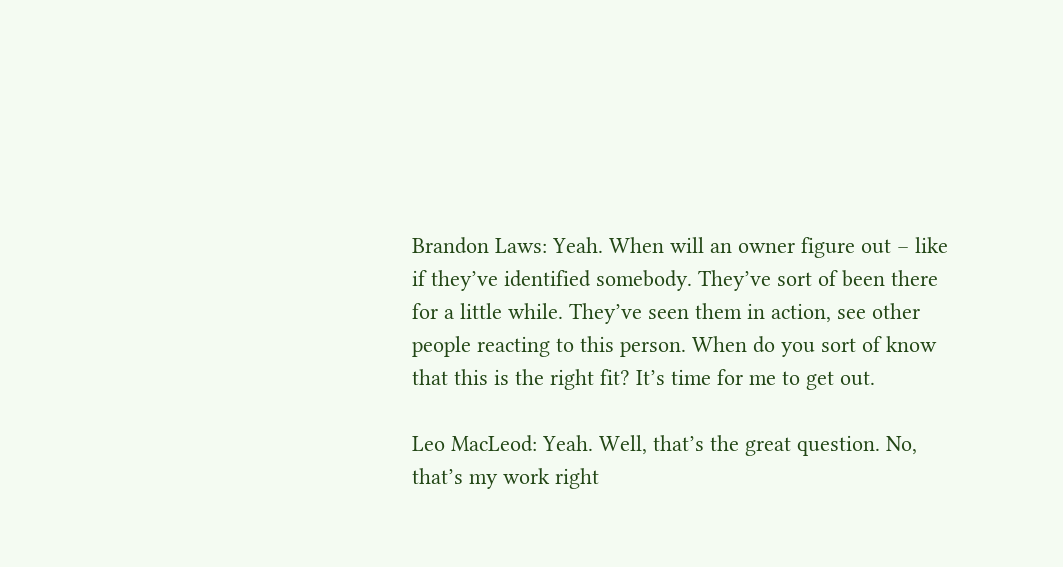Brandon Laws: Yeah. When will an owner figure out – like if they’ve identified somebody. They’ve sort of been there for a little while. They’ve seen them in action, see other people reacting to this person. When do you sort of know that this is the right fit? It’s time for me to get out.

Leo MacLeod: Yeah. Well, that’s the great question. No, that’s my work right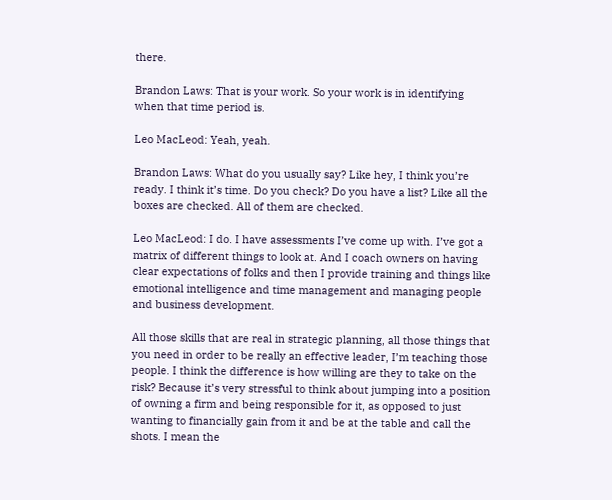there.

Brandon Laws: That is your work. So your work is in identifying when that time period is.

Leo MacLeod: Yeah, yeah.

Brandon Laws: What do you usually say? Like hey, I think you’re ready. I think it’s time. Do you check? Do you have a list? Like all the boxes are checked. All of them are checked.

Leo MacLeod: I do. I have assessments I’ve come up with. I’ve got a matrix of different things to look at. And I coach owners on having clear expectations of folks and then I provide training and things like emotional intelligence and time management and managing people and business development.

All those skills that are real in strategic planning, all those things that you need in order to be really an effective leader, I’m teaching those people. I think the difference is how willing are they to take on the risk? Because it’s very stressful to think about jumping into a position of owning a firm and being responsible for it, as opposed to just wanting to financially gain from it and be at the table and call the shots. I mean the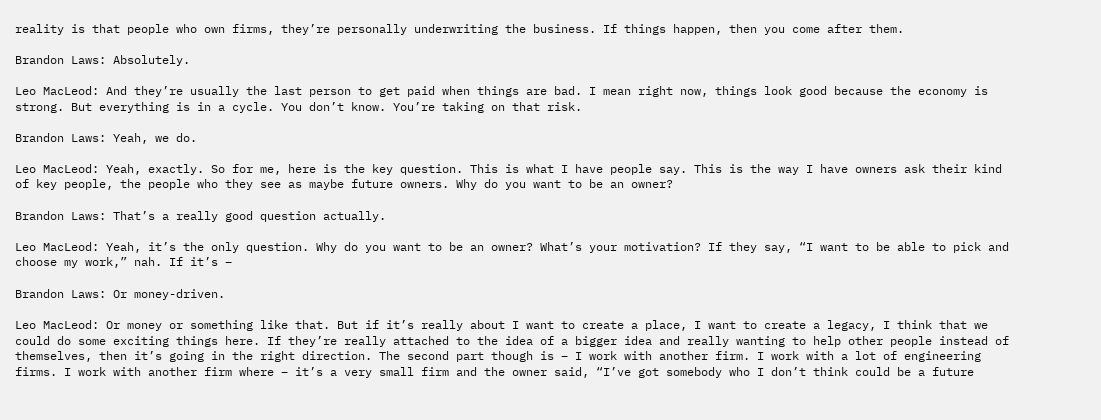reality is that people who own firms, they’re personally underwriting the business. If things happen, then you come after them.

Brandon Laws: Absolutely.

Leo MacLeod: And they’re usually the last person to get paid when things are bad. I mean right now, things look good because the economy is strong. But everything is in a cycle. You don’t know. You’re taking on that risk.

Brandon Laws: Yeah, we do.

Leo MacLeod: Yeah, exactly. So for me, here is the key question. This is what I have people say. This is the way I have owners ask their kind of key people, the people who they see as maybe future owners. Why do you want to be an owner?

Brandon Laws: That’s a really good question actually.

Leo MacLeod: Yeah, it’s the only question. Why do you want to be an owner? What’s your motivation? If they say, “I want to be able to pick and choose my work,” nah. If it’s –

Brandon Laws: Or money-driven.

Leo MacLeod: Or money or something like that. But if it’s really about I want to create a place, I want to create a legacy, I think that we could do some exciting things here. If they’re really attached to the idea of a bigger idea and really wanting to help other people instead of themselves, then it’s going in the right direction. The second part though is – I work with another firm. I work with a lot of engineering firms. I work with another firm where – it’s a very small firm and the owner said, “I’ve got somebody who I don’t think could be a future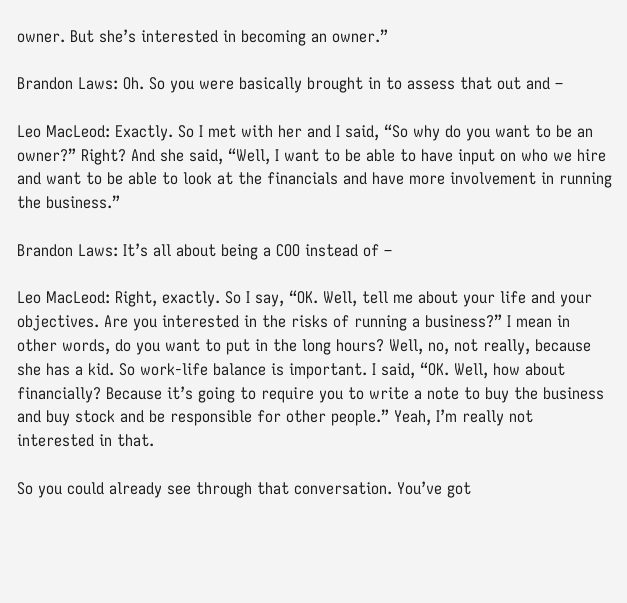owner. But she’s interested in becoming an owner.”

Brandon Laws: Oh. So you were basically brought in to assess that out and –

Leo MacLeod: Exactly. So I met with her and I said, “So why do you want to be an owner?” Right? And she said, “Well, I want to be able to have input on who we hire and want to be able to look at the financials and have more involvement in running the business.”

Brandon Laws: It’s all about being a COO instead of –

Leo MacLeod: Right, exactly. So I say, “OK. Well, tell me about your life and your objectives. Are you interested in the risks of running a business?” I mean in other words, do you want to put in the long hours? Well, no, not really, because she has a kid. So work-life balance is important. I said, “OK. Well, how about financially? Because it’s going to require you to write a note to buy the business and buy stock and be responsible for other people.” Yeah, I’m really not interested in that.

So you could already see through that conversation. You’ve got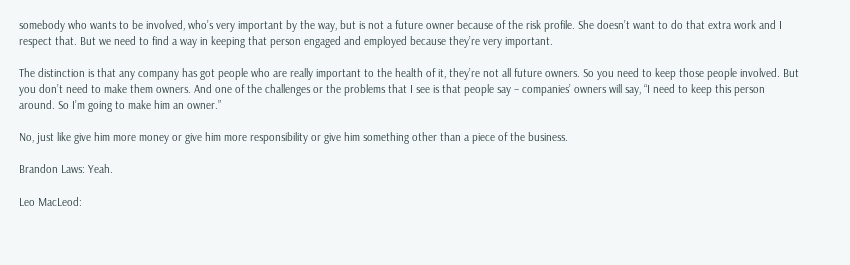somebody who wants to be involved, who’s very important by the way, but is not a future owner because of the risk profile. She doesn’t want to do that extra work and I respect that. But we need to find a way in keeping that person engaged and employed because they’re very important.

The distinction is that any company has got people who are really important to the health of it, they’re not all future owners. So you need to keep those people involved. But you don’t need to make them owners. And one of the challenges or the problems that I see is that people say – companies’ owners will say, “I need to keep this person around. So I’m going to make him an owner.”

No, just like give him more money or give him more responsibility or give him something other than a piece of the business.

Brandon Laws: Yeah.

Leo MacLeod: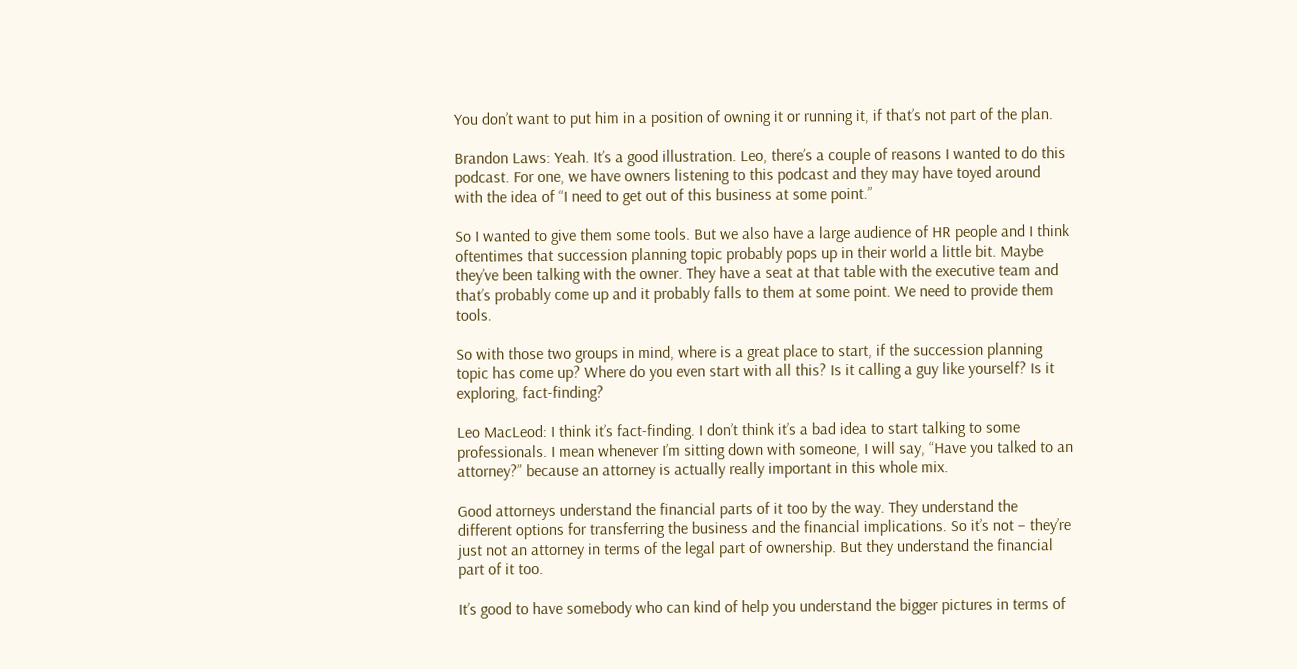You don’t want to put him in a position of owning it or running it, if that’s not part of the plan.

Brandon Laws: Yeah. It’s a good illustration. Leo, there’s a couple of reasons I wanted to do this podcast. For one, we have owners listening to this podcast and they may have toyed around with the idea of “I need to get out of this business at some point.”

So I wanted to give them some tools. But we also have a large audience of HR people and I think oftentimes that succession planning topic probably pops up in their world a little bit. Maybe they’ve been talking with the owner. They have a seat at that table with the executive team and that’s probably come up and it probably falls to them at some point. We need to provide them tools.

So with those two groups in mind, where is a great place to start, if the succession planning topic has come up? Where do you even start with all this? Is it calling a guy like yourself? Is it exploring, fact-finding?

Leo MacLeod: I think it’s fact-finding. I don’t think it’s a bad idea to start talking to some professionals. I mean whenever I’m sitting down with someone, I will say, “Have you talked to an attorney?” because an attorney is actually really important in this whole mix.

Good attorneys understand the financial parts of it too by the way. They understand the different options for transferring the business and the financial implications. So it’s not – they’re just not an attorney in terms of the legal part of ownership. But they understand the financial part of it too.

It’s good to have somebody who can kind of help you understand the bigger pictures in terms of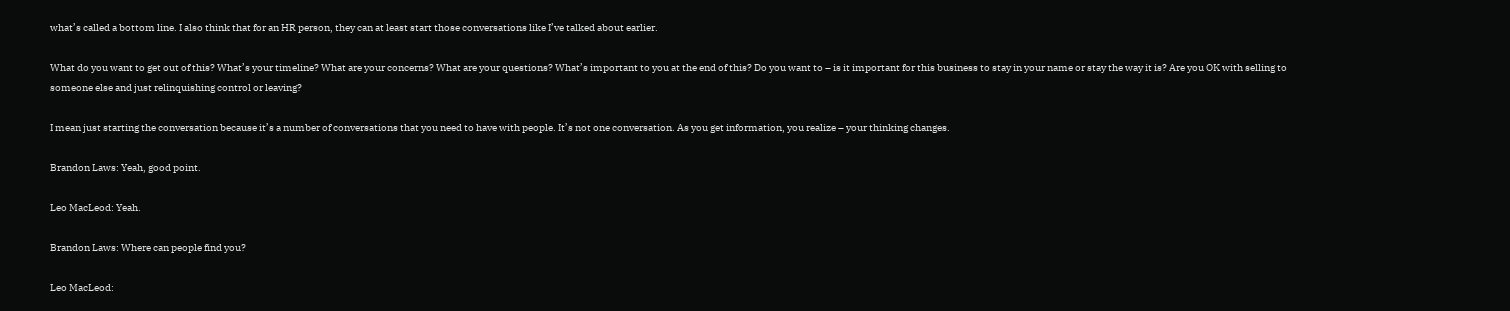what’s called a bottom line. I also think that for an HR person, they can at least start those conversations like I’ve talked about earlier.

What do you want to get out of this? What’s your timeline? What are your concerns? What are your questions? What’s important to you at the end of this? Do you want to – is it important for this business to stay in your name or stay the way it is? Are you OK with selling to someone else and just relinquishing control or leaving?

I mean just starting the conversation because it’s a number of conversations that you need to have with people. It’s not one conversation. As you get information, you realize – your thinking changes.

Brandon Laws: Yeah, good point.

Leo MacLeod: Yeah.

Brandon Laws: Where can people find you?

Leo MacLeod: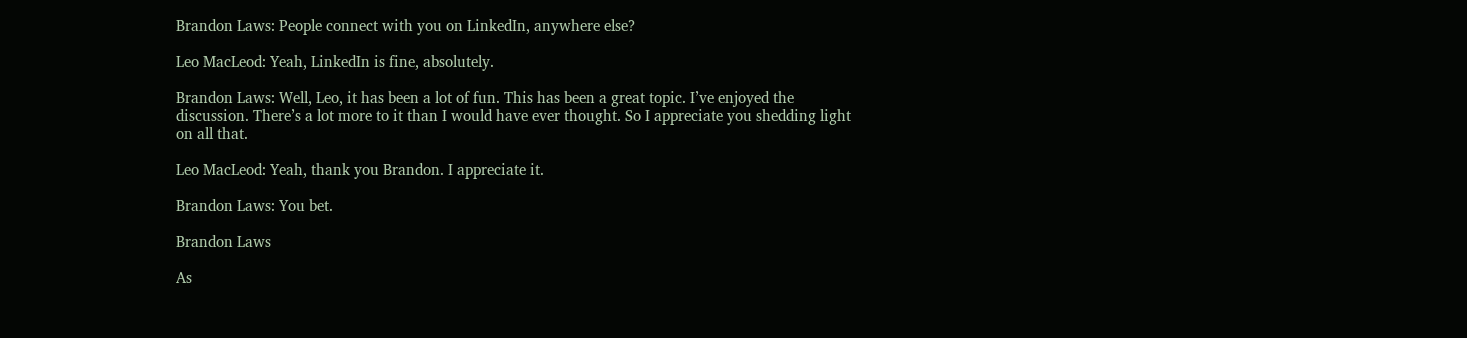Brandon Laws: People connect with you on LinkedIn, anywhere else?

Leo MacLeod: Yeah, LinkedIn is fine, absolutely.

Brandon Laws: Well, Leo, it has been a lot of fun. This has been a great topic. I’ve enjoyed the discussion. There’s a lot more to it than I would have ever thought. So I appreciate you shedding light on all that.

Leo MacLeod: Yeah, thank you Brandon. I appreciate it.

Brandon Laws: You bet.

Brandon Laws

As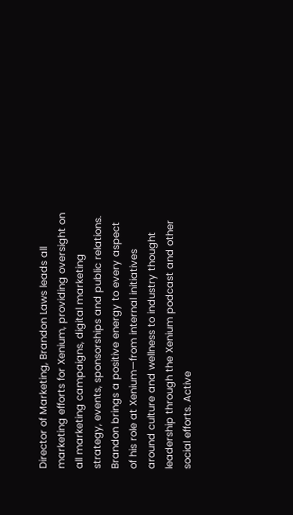Director of Marketing, Brandon Laws leads all marketing efforts for Xenium, providing oversight on all marketing campaigns, digital marketing strategy, events, sponsorships and public relations. Brandon brings a positive energy to every aspect of his role at Xenium—from internal initiatives around culture and wellness to industry thought leadership through the Xenium podcast and other social efforts. Active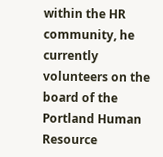within the HR community, he currently volunteers on the board of the Portland Human Resource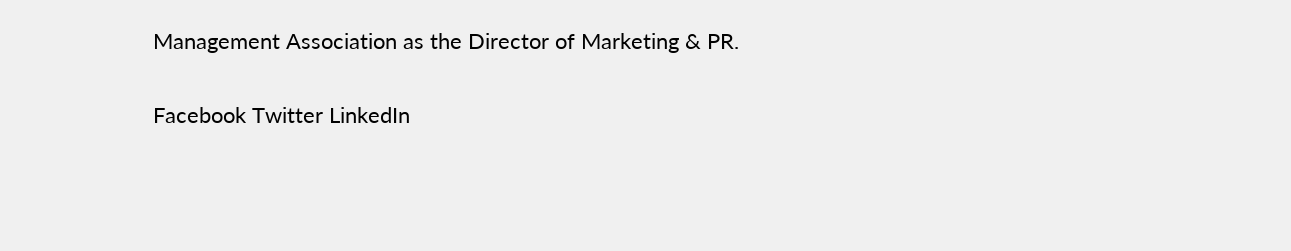Management Association as the Director of Marketing & PR.

Facebook Twitter LinkedIn